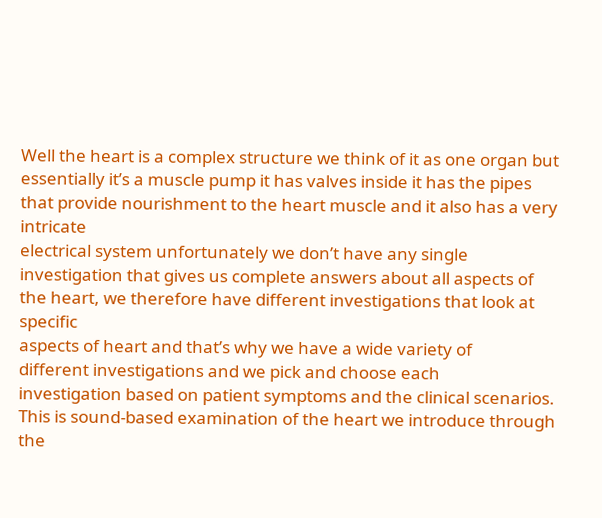Well the heart is a complex structure we think of it as one organ but
essentially it’s a muscle pump it has valves inside it has the pipes
that provide nourishment to the heart muscle and it also has a very intricate
electrical system unfortunately we don’t have any single
investigation that gives us complete answers about all aspects of
the heart, we therefore have different investigations that look at specific
aspects of heart and that’s why we have a wide variety of
different investigations and we pick and choose each
investigation based on patient symptoms and the clinical scenarios. This is sound-based examination of the heart we introduce through the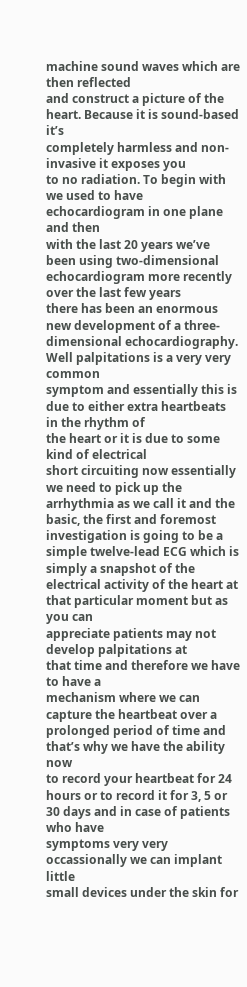machine sound waves which are then reflected
and construct a picture of the heart. Because it is sound-based it’s
completely harmless and non-invasive it exposes you
to no radiation. To begin with we used to have echocardiogram in one plane and then
with the last 20 years we’ve been using two-dimensional echocardiogram more recently over the last few years
there has been an enormous new development of a three-dimensional echocardiography. Well palpitations is a very very common
symptom and essentially this is due to either extra heartbeats in the rhythm of
the heart or it is due to some kind of electrical
short circuiting now essentially we need to pick up the
arrhythmia as we call it and the basic, the first and foremost
investigation is going to be a simple twelve-lead ECG which is simply a snapshot of the
electrical activity of the heart at that particular moment but as you can
appreciate patients may not develop palpitations at
that time and therefore we have to have a
mechanism where we can capture the heartbeat over a prolonged period of time and that’s why we have the ability now
to record your heartbeat for 24 hours or to record it for 3, 5 or 30 days and in case of patients who have
symptoms very very occassionally we can implant little
small devices under the skin for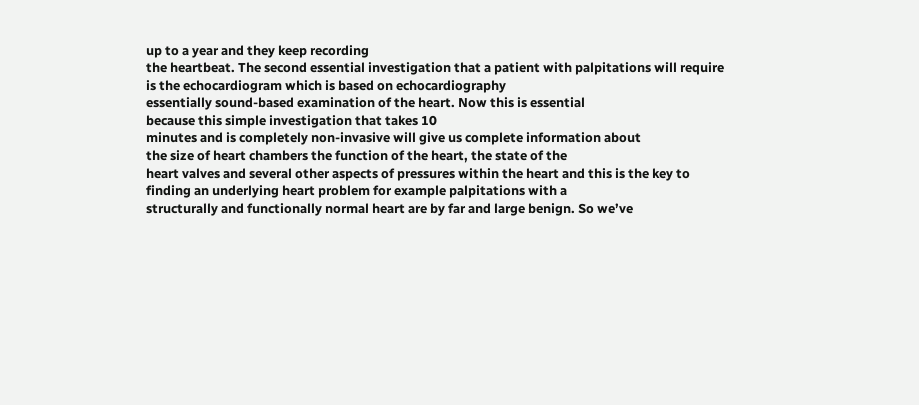up to a year and they keep recording
the heartbeat. The second essential investigation that a patient with palpitations will require
is the echocardiogram which is based on echocardiography
essentially sound-based examination of the heart. Now this is essential
because this simple investigation that takes 10
minutes and is completely non-invasive will give us complete information about
the size of heart chambers the function of the heart, the state of the
heart valves and several other aspects of pressures within the heart and this is the key to
finding an underlying heart problem for example palpitations with a
structurally and functionally normal heart are by far and large benign. So we’ve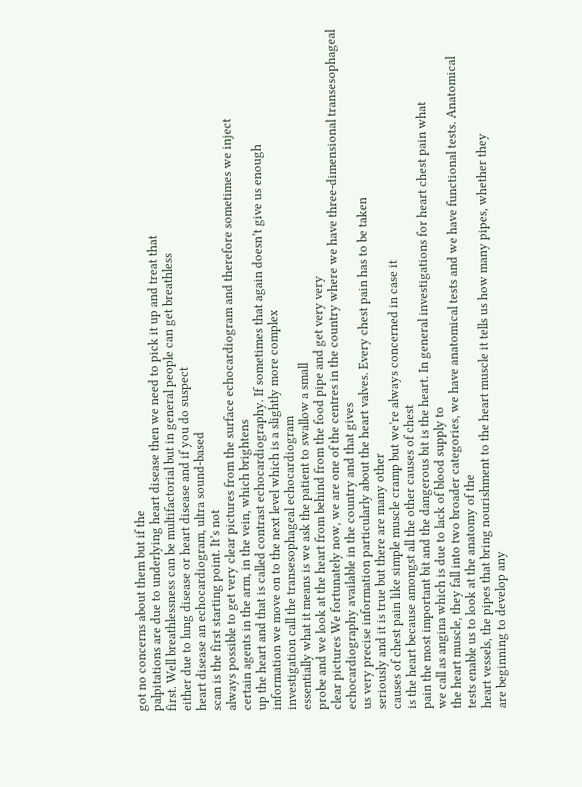got no concerns about them but if the
palpitations are due to underlying heart disease then we need to pick it up and treat that
first. Well breathlessness can be multifactorial but in general people can get breathless
either due to lung disease or heart disease and if you do suspect
heart disease an echocardiogram, ultra sound-based
scan is the first starting point. It’s not
always possible to get very clear pictures from the surface echocardiogram and therefore sometimes we inject
certain agents in the arm, in the vein, which brightens
up the heart and that is called contrast echocardiography. If sometimes that again doesn’t give us enough
information we move on to the next level which is a slightly more complex
investigation call the transesophageal echocardiogram
essentially what it means is we ask the patient to swallow a small
probe and we look at the heart from behind from the food pipe and get very very
clear pictures We fortunately now, we are one of the centres in the country where we have three-dimensional transesophageal
echocardiography available in the country and that gives
us very precise information particularly about the heart valves. Every chest pain has to be taken
seriously and it is true but there are many other
causes of chest pain like simple muscle cramp but we’re always concerned in case it
is the heart because amongst all the other causes of chest
pain the most important bit and the dangerous bit is the heart. In general investigations for heart chest pain what
we call as angina which is due to lack of blood supply to
the heart muscle, they fall into two broader categories, we have anatomical tests and we have functional tests. Anatomical
tests enable us to look at the anatomy of the
heart vessels, the pipes that bring nourishment to the heart muscle it tells us how many pipes, whether they
are beginning to develop any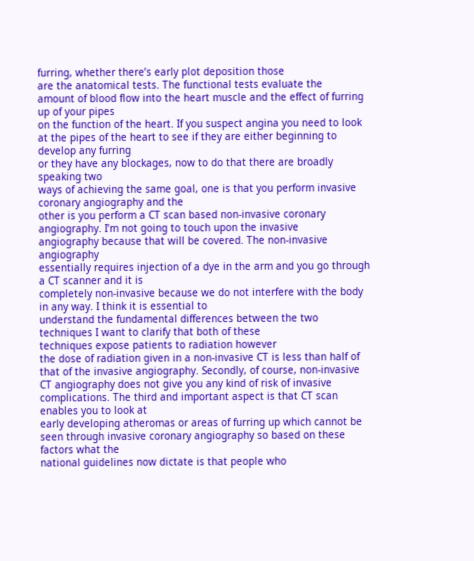furring, whether there’s early plot deposition those
are the anatomical tests. The functional tests evaluate the
amount of blood flow into the heart muscle and the effect of furring up of your pipes
on the function of the heart. If you suspect angina you need to look
at the pipes of the heart to see if they are either beginning to develop any furring
or they have any blockages, now to do that there are broadly speaking two
ways of achieving the same goal, one is that you perform invasive coronary angiography and the
other is you perform a CT scan based non-invasive coronary
angiography. I’m not going to touch upon the invasive
angiography because that will be covered. The non-invasive angiography
essentially requires injection of a dye in the arm and you go through a CT scanner and it is
completely non-invasive because we do not interfere with the body in any way. I think it is essential to
understand the fundamental differences between the two techniques I want to clarify that both of these
techniques expose patients to radiation however
the dose of radiation given in a non-invasive CT is less than half of that of the invasive angiography. Secondly, of course, non-invasive CT angiography does not give you any kind of risk of invasive complications. The third and important aspect is that CT scan enables you to look at
early developing atheromas or areas of furring up which cannot be seen through invasive coronary angiography so based on these factors what the
national guidelines now dictate is that people who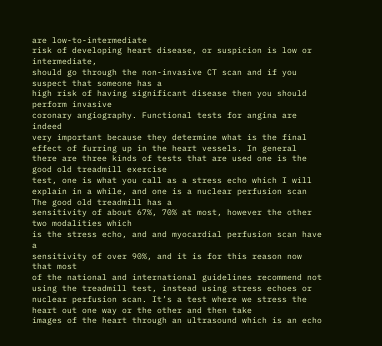are low-to-intermediate
risk of developing heart disease, or suspicion is low or intermediate,
should go through the non-invasive CT scan and if you suspect that someone has a
high risk of having significant disease then you should perform invasive
coronary angiography. Functional tests for angina are indeed
very important because they determine what is the final effect of furring up in the heart vessels. In general there are three kinds of tests that are used one is the good old treadmill exercise
test, one is what you call as a stress echo which I will explain in a while, and one is a nuclear perfusion scan The good old treadmill has a
sensitivity of about 67%, 70% at most, however the other two modalities which
is the stress echo, and and myocardial perfusion scan have a
sensitivity of over 90%, and it is for this reason now that most
of the national and international guidelines recommend not using the treadmill test, instead using stress echoes or nuclear perfusion scan. It’s a test where we stress the heart out one way or the other and then take
images of the heart through an ultrasound which is an echo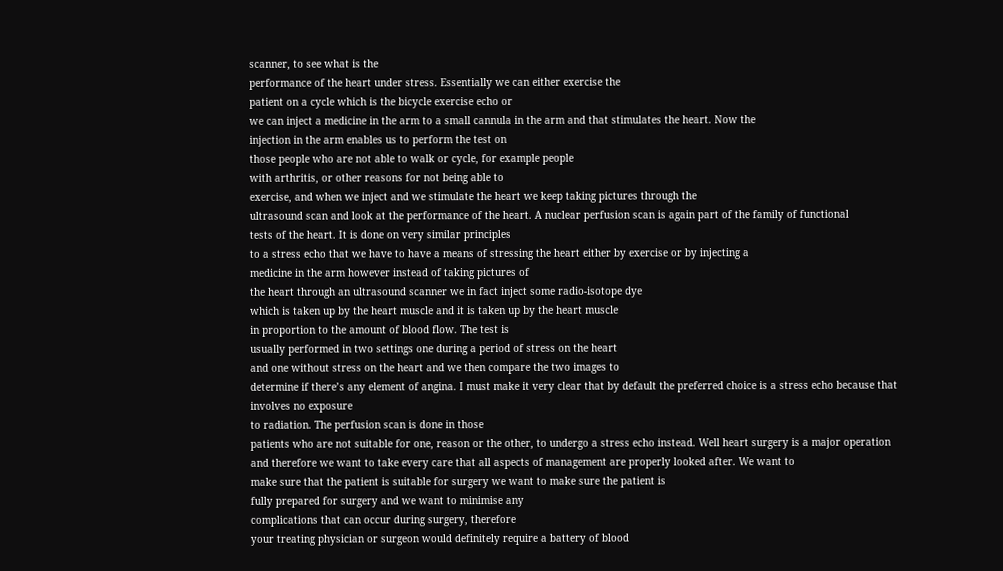scanner, to see what is the
performance of the heart under stress. Essentially we can either exercise the
patient on a cycle which is the bicycle exercise echo or
we can inject a medicine in the arm to a small cannula in the arm and that stimulates the heart. Now the
injection in the arm enables us to perform the test on
those people who are not able to walk or cycle, for example people
with arthritis, or other reasons for not being able to
exercise, and when we inject and we stimulate the heart we keep taking pictures through the
ultrasound scan and look at the performance of the heart. A nuclear perfusion scan is again part of the family of functional
tests of the heart. It is done on very similar principles
to a stress echo that we have to have a means of stressing the heart either by exercise or by injecting a
medicine in the arm however instead of taking pictures of
the heart through an ultrasound scanner we in fact inject some radio-isotope dye
which is taken up by the heart muscle and it is taken up by the heart muscle
in proportion to the amount of blood flow. The test is
usually performed in two settings one during a period of stress on the heart
and one without stress on the heart and we then compare the two images to
determine if there’s any element of angina. I must make it very clear that by default the preferred choice is a stress echo because that involves no exposure
to radiation. The perfusion scan is done in those
patients who are not suitable for one, reason or the other, to undergo a stress echo instead. Well heart surgery is a major operation
and therefore we want to take every care that all aspects of management are properly looked after. We want to
make sure that the patient is suitable for surgery we want to make sure the patient is
fully prepared for surgery and we want to minimise any
complications that can occur during surgery, therefore
your treating physician or surgeon would definitely require a battery of blood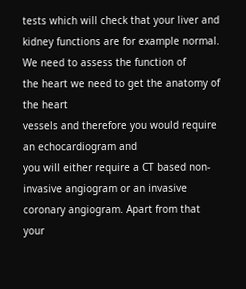tests which will check that your liver and kidney functions are for example normal. We need to assess the function of
the heart we need to get the anatomy of the heart
vessels and therefore you would require an echocardiogram and
you will either require a CT based non-invasive angiogram or an invasive coronary angiogram. Apart from that your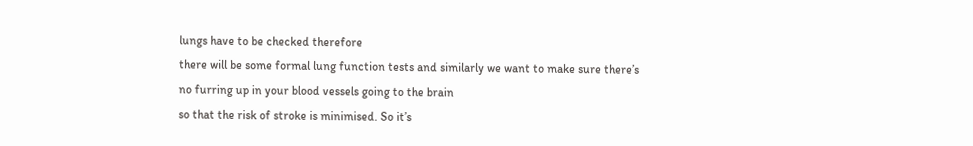lungs have to be checked therefore
there will be some formal lung function tests and similarly we want to make sure there’s
no furring up in your blood vessels going to the brain
so that the risk of stroke is minimised. So it’s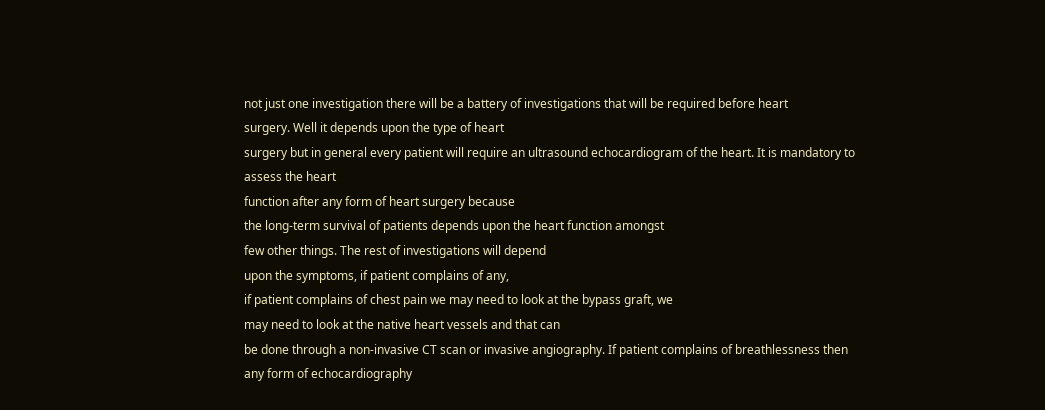not just one investigation there will be a battery of investigations that will be required before heart
surgery. Well it depends upon the type of heart
surgery but in general every patient will require an ultrasound echocardiogram of the heart. It is mandatory to assess the heart
function after any form of heart surgery because
the long-term survival of patients depends upon the heart function amongst
few other things. The rest of investigations will depend
upon the symptoms, if patient complains of any,
if patient complains of chest pain we may need to look at the bypass graft, we
may need to look at the native heart vessels and that can
be done through a non-invasive CT scan or invasive angiography. If patient complains of breathlessness then any form of echocardiography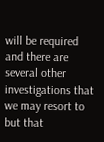will be required and there are several other investigations that
we may resort to but that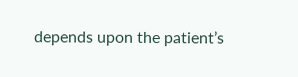depends upon the patient’s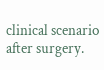clinical scenario after surgery.